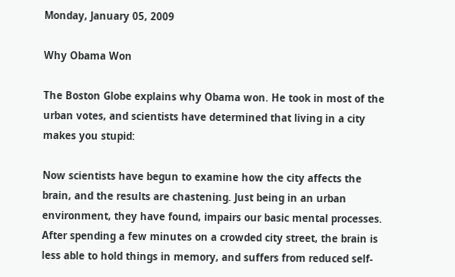Monday, January 05, 2009

Why Obama Won

The Boston Globe explains why Obama won. He took in most of the urban votes, and scientists have determined that living in a city makes you stupid:

Now scientists have begun to examine how the city affects the brain, and the results are chastening. Just being in an urban environment, they have found, impairs our basic mental processes. After spending a few minutes on a crowded city street, the brain is less able to hold things in memory, and suffers from reduced self-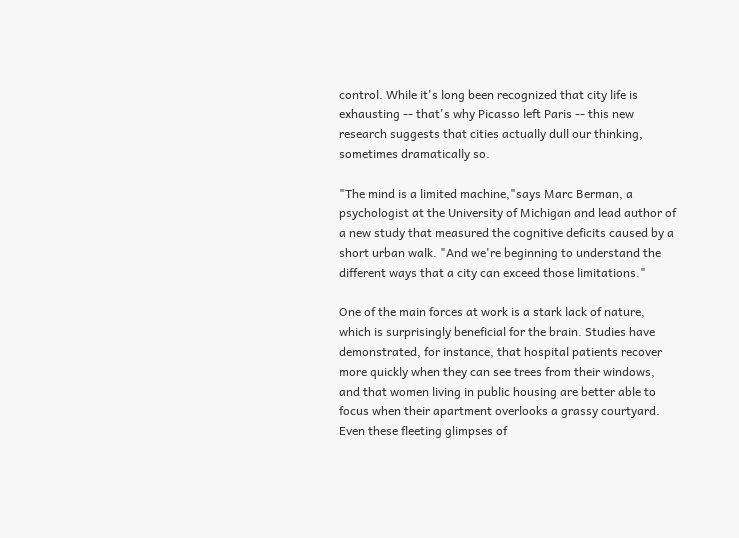control. While it's long been recognized that city life is exhausting -- that's why Picasso left Paris -- this new research suggests that cities actually dull our thinking, sometimes dramatically so.

"The mind is a limited machine,"says Marc Berman, a psychologist at the University of Michigan and lead author of a new study that measured the cognitive deficits caused by a short urban walk. "And we're beginning to understand the different ways that a city can exceed those limitations."

One of the main forces at work is a stark lack of nature, which is surprisingly beneficial for the brain. Studies have demonstrated, for instance, that hospital patients recover more quickly when they can see trees from their windows, and that women living in public housing are better able to focus when their apartment overlooks a grassy courtyard. Even these fleeting glimpses of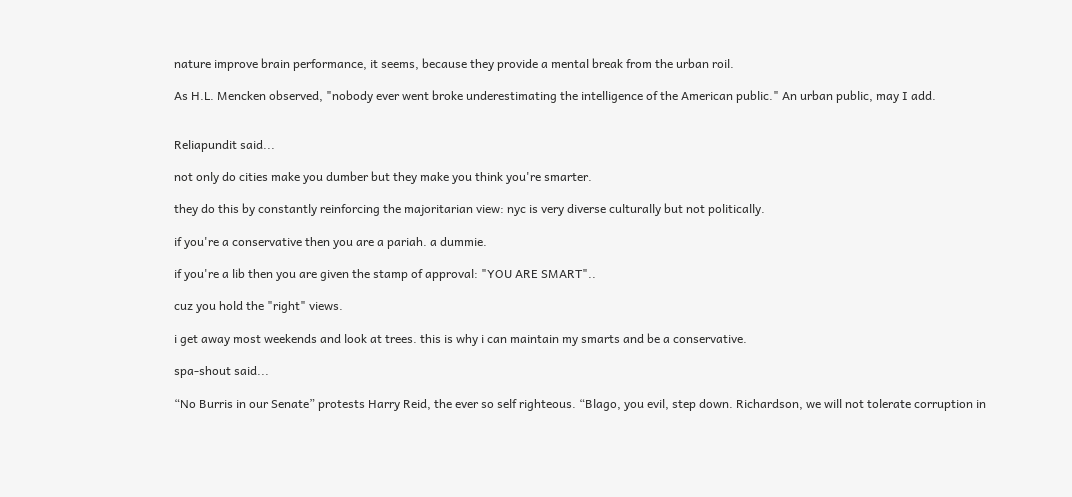nature improve brain performance, it seems, because they provide a mental break from the urban roil.

As H.L. Mencken observed, "nobody ever went broke underestimating the intelligence of the American public." An urban public, may I add.


Reliapundit said...

not only do cities make you dumber but they make you think you're smarter.

they do this by constantly reinforcing the majoritarian view: nyc is very diverse culturally but not politically.

if you're a conservative then you are a pariah. a dummie.

if you're a lib then you are given the stamp of approval: "YOU ARE SMART"..

cuz you hold the "right" views.

i get away most weekends and look at trees. this is why i can maintain my smarts and be a conservative.

spa-shout said...

“No Burris in our Senate” protests Harry Reid, the ever so self righteous. “Blago, you evil, step down. Richardson, we will not tolerate corruption in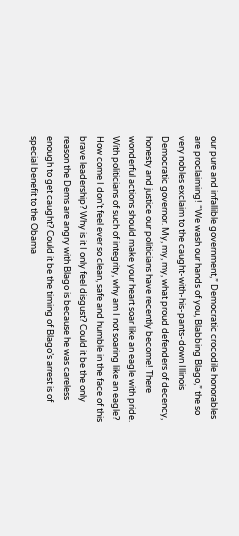our pure and infallible government,” Democratic crocodile honorables are proclaiming! “We wash our hands of you, Blabbing Blago,” the so very nobles exclaim to the caught-with-his-pants-down Illinois Democratic governor. My, my, my, what proud defenders of decency, honesty and justice our politicians have recently become! There wonderful actions should make your heart soar like an eagle with pride.
With politicians of such of integrity, why am I not soaring like an eagle? How come I don’t feel ever so clean, safe and humble in the face of this brave leadership? Why is it I only feel disgust? Could it be the only reason the Dems are angry with Blago is because he was careless enough to get caught? Could it be the timing of Blago’s arrest is of special benefit to the Obama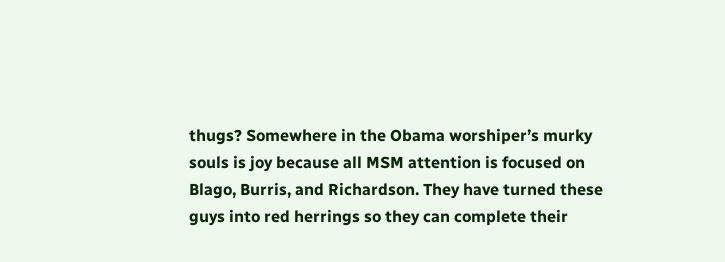thugs? Somewhere in the Obama worshiper’s murky souls is joy because all MSM attention is focused on Blago, Burris, and Richardson. They have turned these guys into red herrings so they can complete their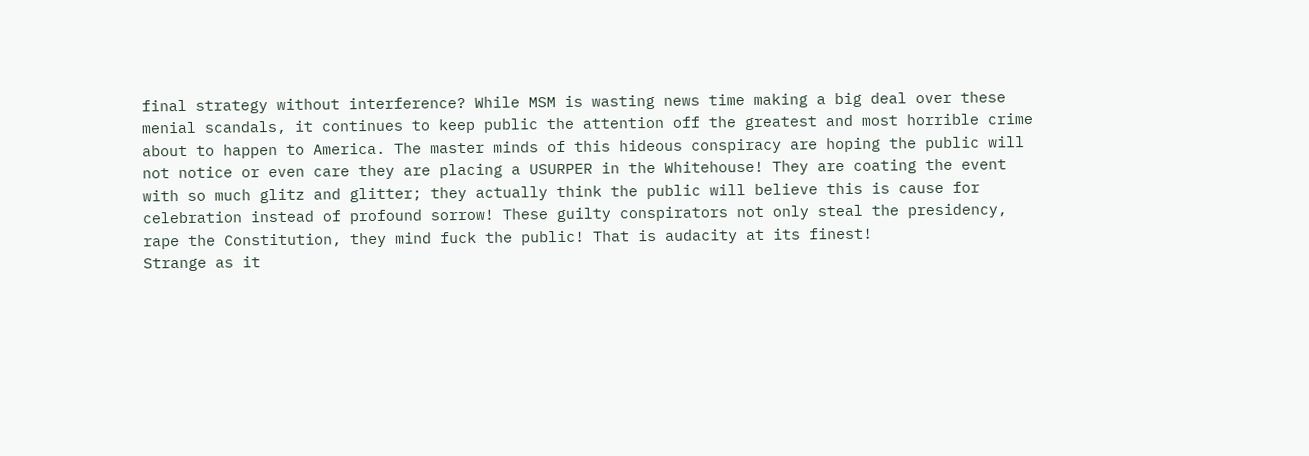final strategy without interference? While MSM is wasting news time making a big deal over these menial scandals, it continues to keep public the attention off the greatest and most horrible crime about to happen to America. The master minds of this hideous conspiracy are hoping the public will not notice or even care they are placing a USURPER in the Whitehouse! They are coating the event with so much glitz and glitter; they actually think the public will believe this is cause for celebration instead of profound sorrow! These guilty conspirators not only steal the presidency, rape the Constitution, they mind fuck the public! That is audacity at its finest!
Strange as it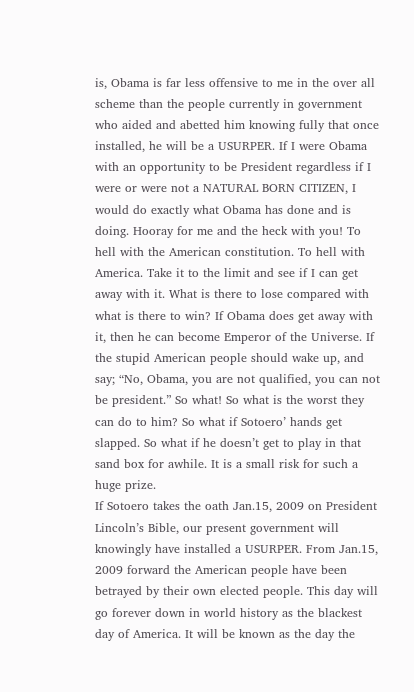is, Obama is far less offensive to me in the over all scheme than the people currently in government who aided and abetted him knowing fully that once installed, he will be a USURPER. If I were Obama with an opportunity to be President regardless if I were or were not a NATURAL BORN CITIZEN, I would do exactly what Obama has done and is doing. Hooray for me and the heck with you! To hell with the American constitution. To hell with America. Take it to the limit and see if I can get away with it. What is there to lose compared with what is there to win? If Obama does get away with it, then he can become Emperor of the Universe. If the stupid American people should wake up, and say; “No, Obama, you are not qualified, you can not be president.” So what! So what is the worst they can do to him? So what if Sotoero’ hands get slapped. So what if he doesn’t get to play in that sand box for awhile. It is a small risk for such a huge prize.
If Sotoero takes the oath Jan.15, 2009 on President Lincoln’s Bible, our present government will knowingly have installed a USURPER. From Jan.15, 2009 forward the American people have been betrayed by their own elected people. This day will go forever down in world history as the blackest day of America. It will be known as the day the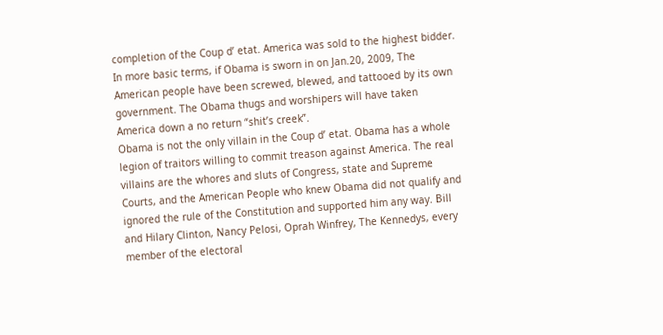completion of the Coup d’ etat. America was sold to the highest bidder. In more basic terms, if Obama is sworn in on Jan.20, 2009, The American people have been screwed, blewed, and tattooed by its own government. The Obama thugs and worshipers will have taken America down a no return “shit’s creek”.
Obama is not the only villain in the Coup d’ etat. Obama has a whole legion of traitors willing to commit treason against America. The real villains are the whores and sluts of Congress, state and Supreme Courts, and the American People who knew Obama did not qualify and ignored the rule of the Constitution and supported him any way. Bill and Hilary Clinton, Nancy Pelosi, Oprah Winfrey, The Kennedys, every member of the electoral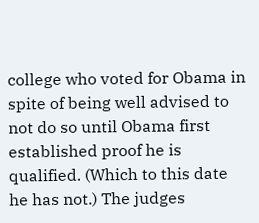college who voted for Obama in spite of being well advised to not do so until Obama first established proof he is qualified. (Which to this date he has not.) The judges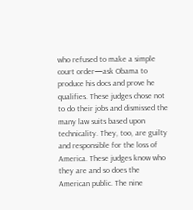who refused to make a simple court order—ask Obama to produce his docs and prove he qualifies. These judges chose not to do their jobs and dismissed the many law suits based upon technicality. They, too, are guilty and responsible for the loss of America. These judges know who they are and so does the American public. The nine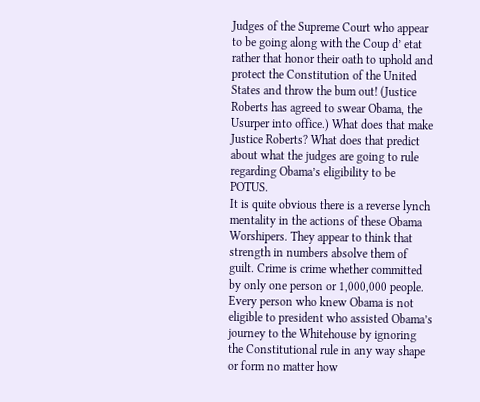Judges of the Supreme Court who appear to be going along with the Coup d’ etat rather that honor their oath to uphold and protect the Constitution of the United States and throw the bum out! (Justice Roberts has agreed to swear Obama, the Usurper into office.) What does that make Justice Roberts? What does that predict about what the judges are going to rule regarding Obama’s eligibility to be POTUS.
It is quite obvious there is a reverse lynch mentality in the actions of these Obama Worshipers. They appear to think that strength in numbers absolve them of guilt. Crime is crime whether committed by only one person or 1,000,000 people. Every person who knew Obama is not eligible to president who assisted Obama’s journey to the Whitehouse by ignoring the Constitutional rule in any way shape or form no matter how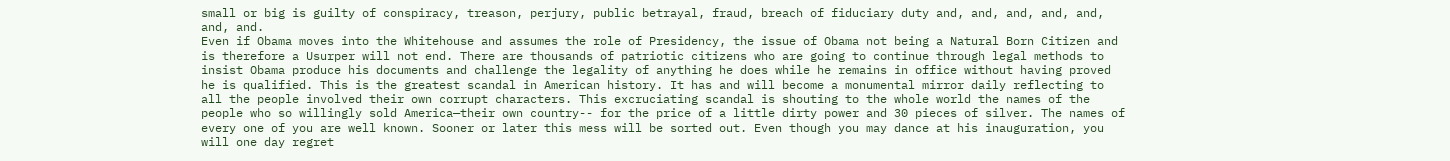small or big is guilty of conspiracy, treason, perjury, public betrayal, fraud, breach of fiduciary duty and, and, and, and, and, and, and.
Even if Obama moves into the Whitehouse and assumes the role of Presidency, the issue of Obama not being a Natural Born Citizen and is therefore a Usurper will not end. There are thousands of patriotic citizens who are going to continue through legal methods to insist Obama produce his documents and challenge the legality of anything he does while he remains in office without having proved he is qualified. This is the greatest scandal in American history. It has and will become a monumental mirror daily reflecting to all the people involved their own corrupt characters. This excruciating scandal is shouting to the whole world the names of the people who so willingly sold America—their own country-- for the price of a little dirty power and 30 pieces of silver. The names of every one of you are well known. Sooner or later this mess will be sorted out. Even though you may dance at his inauguration, you will one day regret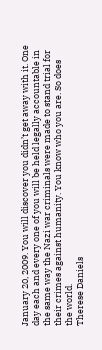January 20, 2009. You will discover you didn’t get away with it. One day each and every one of you will be held legally accountable in the same way the Nazi war criminals were made to stand trial for their crimes against humanity. You know who you are. So does the world.
Therese Daniels